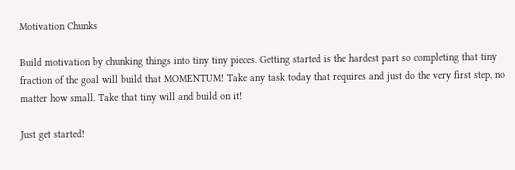Motivation Chunks

Build motivation by chunking things into tiny tiny pieces. Getting started is the hardest part so completing that tiny fraction of the goal will build that MOMENTUM! Take any task today that requires and just do the very first step, no matter how small. Take that tiny will and build on it!

Just get started!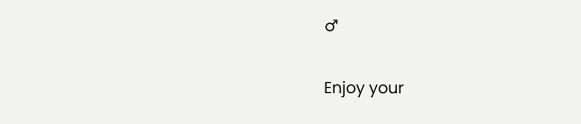♂

Enjoy your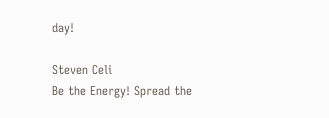day!

Steven Celi
Be the Energy! Spread the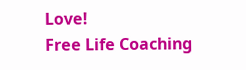Love!
Free Life Coaching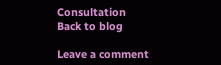Consultation
Back to blog

Leave a comment